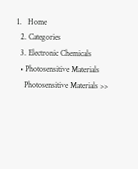1.   Home
  2. Categories
  3. Electronic Chemicals
  • Photosensitive Materials
    Photosensitive Materials >>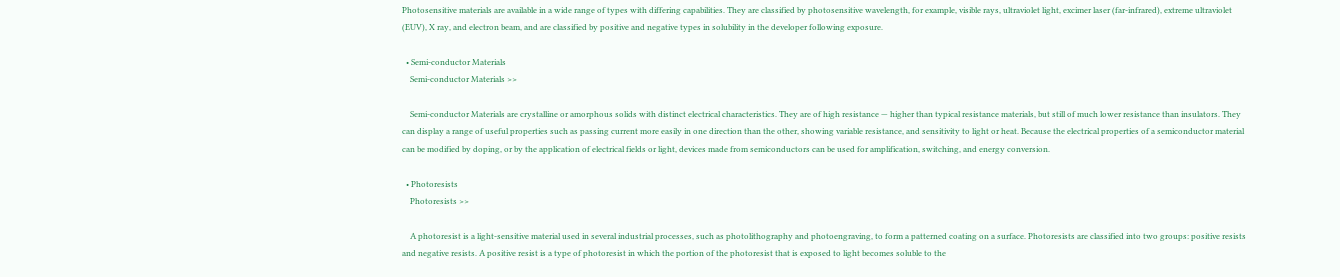Photosensitive materials are available in a wide range of types with differing capabilities. They are classified by photosensitive wavelength, for example, visible rays, ultraviolet light, excimer laser (far-infrared), extreme ultraviolet (EUV), X ray, and electron beam, and are classified by positive and negative types in solubility in the developer following exposure.

  • Semi-conductor Materials
    Semi-conductor Materials >>

    Semi-conductor Materials are crystalline or amorphous solids with distinct electrical characteristics. They are of high resistance — higher than typical resistance materials, but still of much lower resistance than insulators. They can display a range of useful properties such as passing current more easily in one direction than the other, showing variable resistance, and sensitivity to light or heat. Because the electrical properties of a semiconductor material can be modified by doping, or by the application of electrical fields or light, devices made from semiconductors can be used for amplification, switching, and energy conversion.

  • Photoresists
    Photoresists >>

    A photoresist is a light-sensitive material used in several industrial processes, such as photolithography and photoengraving, to form a patterned coating on a surface. Photoresists are classified into two groups: positive resists and negative resists. A positive resist is a type of photoresist in which the portion of the photoresist that is exposed to light becomes soluble to the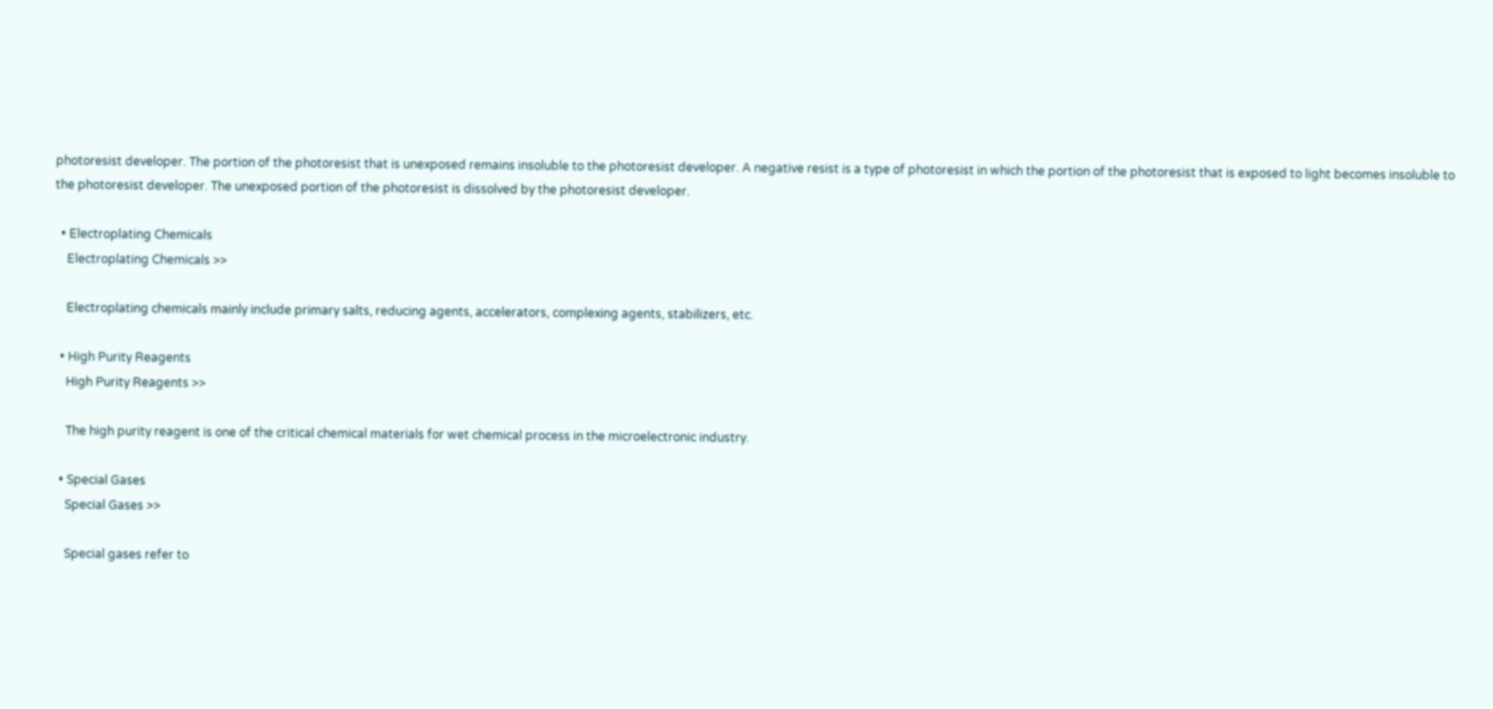photoresist developer. The portion of the photoresist that is unexposed remains insoluble to the photoresist developer. A negative resist is a type of photoresist in which the portion of the photoresist that is exposed to light becomes insoluble to the photoresist developer. The unexposed portion of the photoresist is dissolved by the photoresist developer.

  • Electroplating Chemicals
    Electroplating Chemicals >>

    Electroplating chemicals mainly include primary salts, reducing agents, accelerators, complexing agents, stabilizers, etc.

  • High Purity Reagents
    High Purity Reagents >>

    The high purity reagent is one of the critical chemical materials for wet chemical process in the microelectronic industry.

  • Special Gases
    Special Gases >>

    Special gases refer to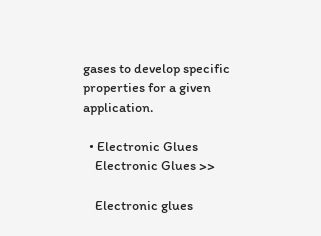gases to develop specific properties for a given application.

  • Electronic Glues
    Electronic Glues >>

    Electronic glues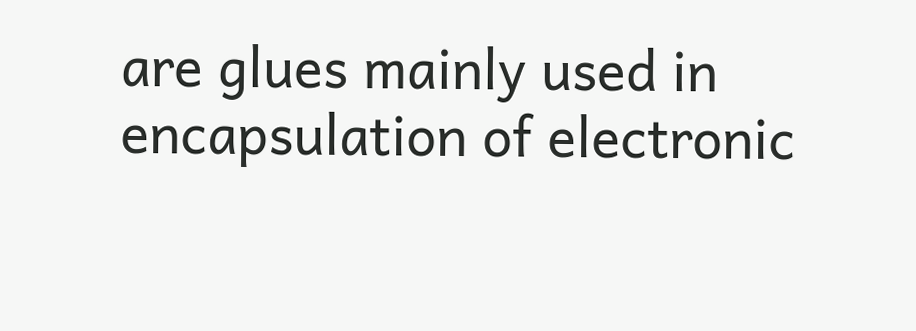are glues mainly used in encapsulation of electronic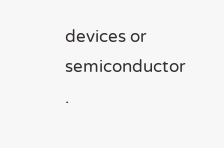devices or semiconductor .